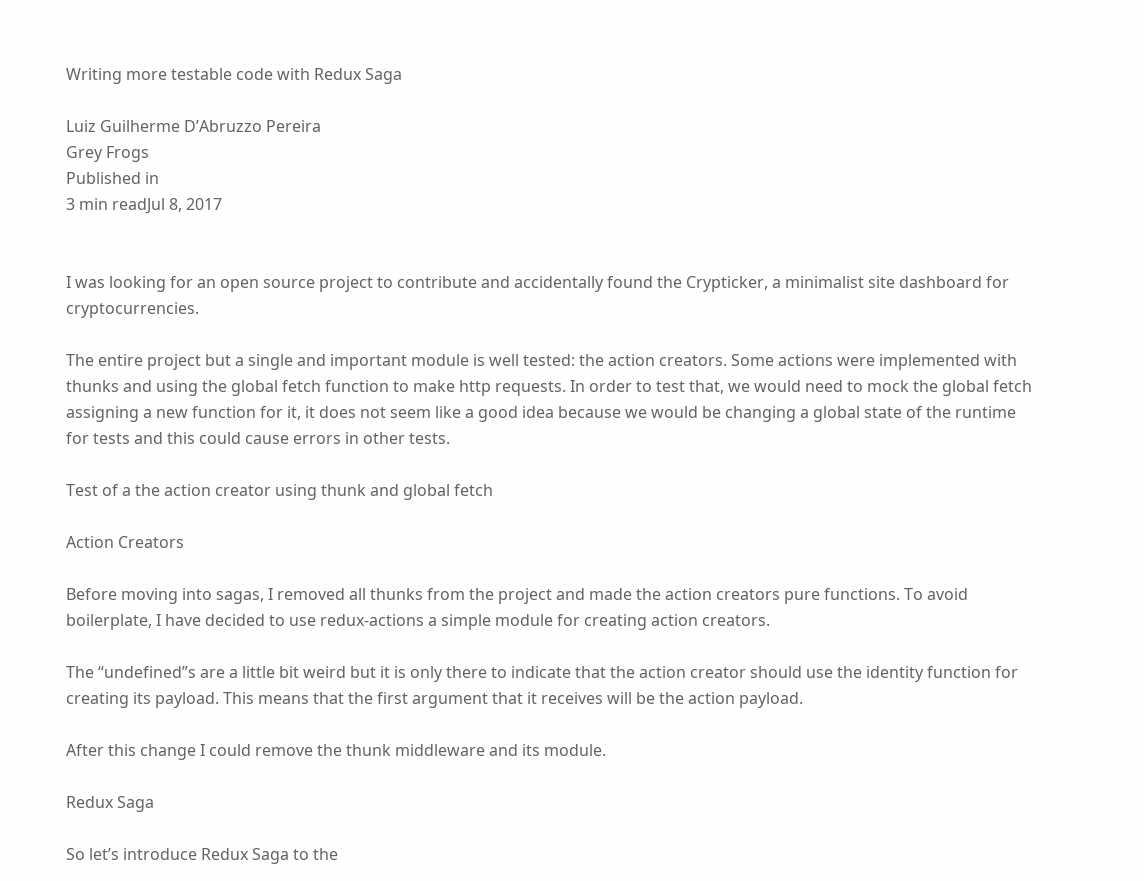Writing more testable code with Redux Saga

Luiz Guilherme D’Abruzzo Pereira
Grey Frogs
Published in
3 min readJul 8, 2017


I was looking for an open source project to contribute and accidentally found the Crypticker, a minimalist site dashboard for cryptocurrencies.

The entire project but a single and important module is well tested: the action creators. Some actions were implemented with thunks and using the global fetch function to make http requests. In order to test that, we would need to mock the global fetch assigning a new function for it, it does not seem like a good idea because we would be changing a global state of the runtime for tests and this could cause errors in other tests.

Test of a the action creator using thunk and global fetch

Action Creators

Before moving into sagas, I removed all thunks from the project and made the action creators pure functions. To avoid boilerplate, I have decided to use redux-actions a simple module for creating action creators.

The “undefined”s are a little bit weird but it is only there to indicate that the action creator should use the identity function for creating its payload. This means that the first argument that it receives will be the action payload.

After this change I could remove the thunk middleware and its module.

Redux Saga

So let’s introduce Redux Saga to the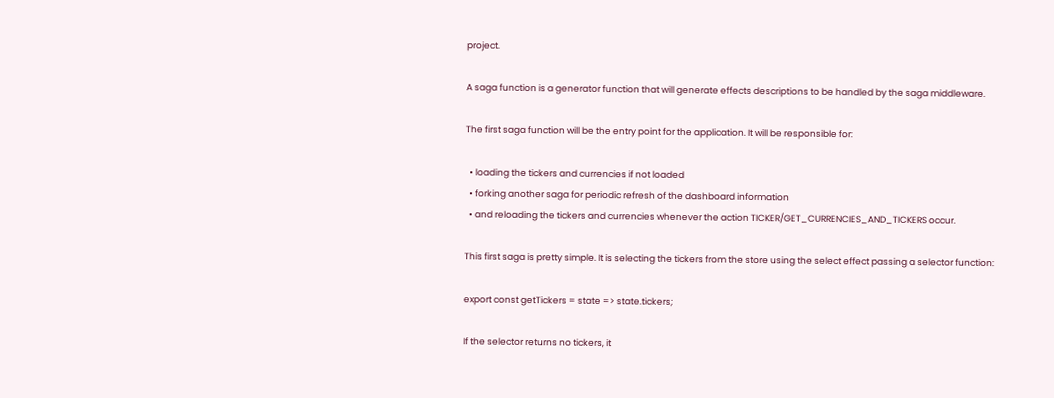project.

A saga function is a generator function that will generate effects descriptions to be handled by the saga middleware.

The first saga function will be the entry point for the application. It will be responsible for:

  • loading the tickers and currencies if not loaded
  • forking another saga for periodic refresh of the dashboard information
  • and reloading the tickers and currencies whenever the action TICKER/GET_CURRENCIES_AND_TICKERS occur.

This first saga is pretty simple. It is selecting the tickers from the store using the select effect passing a selector function:

export const getTickers = state => state.tickers;

If the selector returns no tickers, it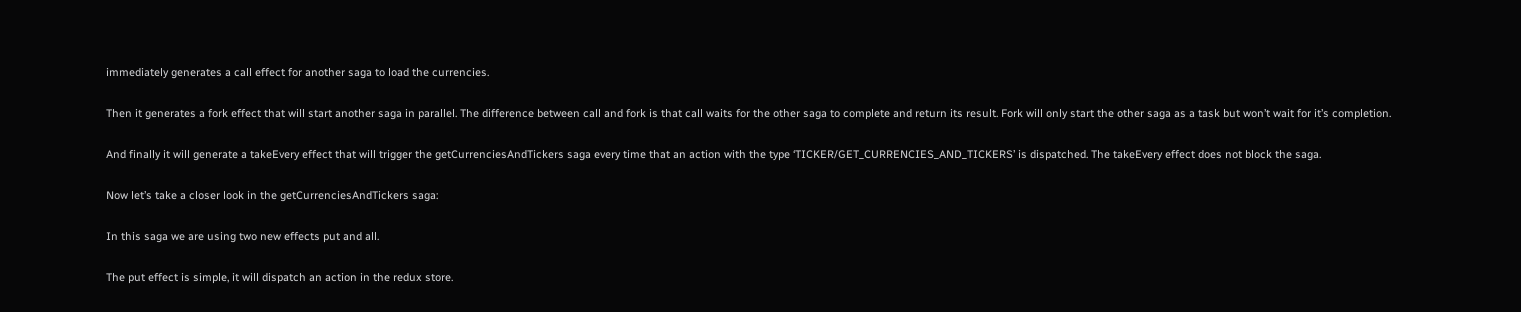immediately generates a call effect for another saga to load the currencies.

Then it generates a fork effect that will start another saga in parallel. The difference between call and fork is that call waits for the other saga to complete and return its result. Fork will only start the other saga as a task but won’t wait for it’s completion.

And finally it will generate a takeEvery effect that will trigger the getCurrenciesAndTickers saga every time that an action with the type ‘TICKER/GET_CURRENCIES_AND_TICKERS’ is dispatched. The takeEvery effect does not block the saga.

Now let’s take a closer look in the getCurrenciesAndTickers saga:

In this saga we are using two new effects put and all.

The put effect is simple, it will dispatch an action in the redux store.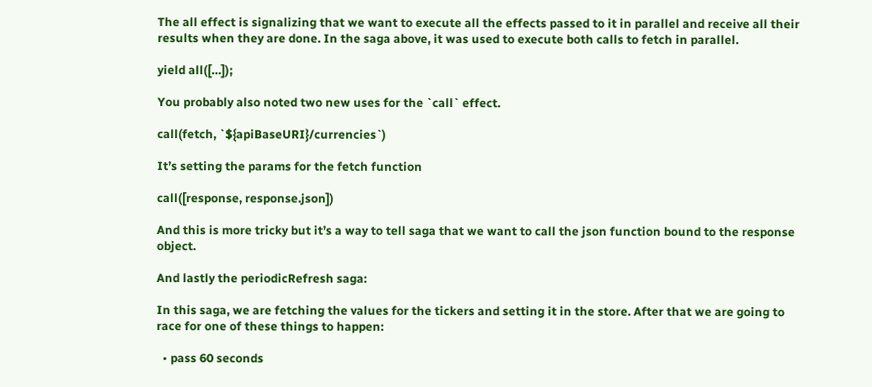The all effect is signalizing that we want to execute all the effects passed to it in parallel and receive all their results when they are done. In the saga above, it was used to execute both calls to fetch in parallel.

yield all([…]);

You probably also noted two new uses for the `call` effect.

call(fetch, `${apiBaseURI}/currencies`)

It’s setting the params for the fetch function

call([response, response.json])

And this is more tricky but it’s a way to tell saga that we want to call the json function bound to the response object.

And lastly the periodicRefresh saga:

In this saga, we are fetching the values for the tickers and setting it in the store. After that we are going to race for one of these things to happen:

  • pass 60 seconds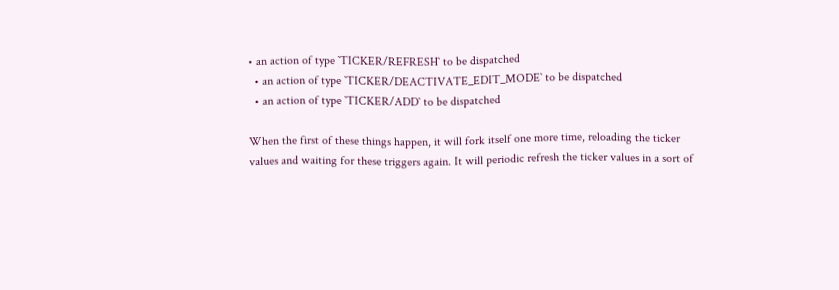• an action of type `TICKER/REFRESH` to be dispatched
  • an action of type `TICKER/DEACTIVATE_EDIT_MODE` to be dispatched
  • an action of type `TICKER/ADD` to be dispatched

When the first of these things happen, it will fork itself one more time, reloading the ticker values and waiting for these triggers again. It will periodic refresh the ticker values in a sort of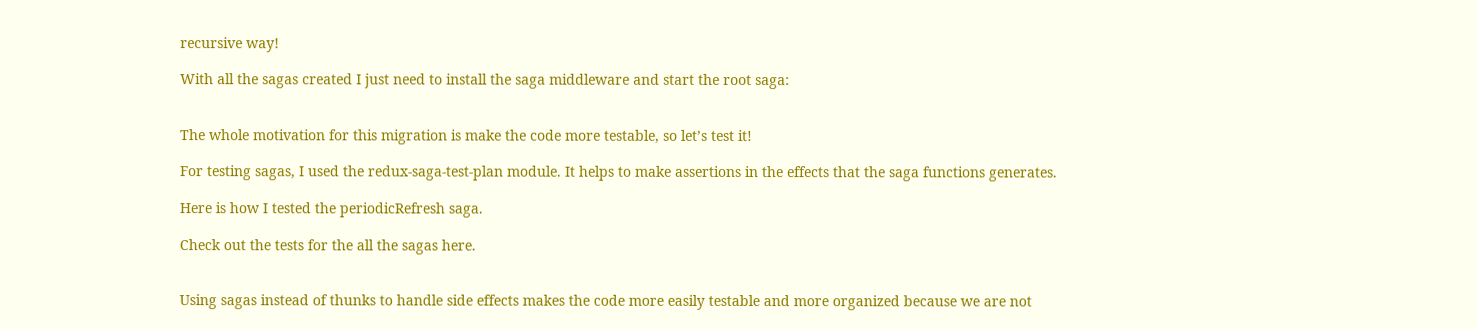recursive way!

With all the sagas created I just need to install the saga middleware and start the root saga:


The whole motivation for this migration is make the code more testable, so let’s test it!

For testing sagas, I used the redux-saga-test-plan module. It helps to make assertions in the effects that the saga functions generates.

Here is how I tested the periodicRefresh saga.

Check out the tests for the all the sagas here.


Using sagas instead of thunks to handle side effects makes the code more easily testable and more organized because we are not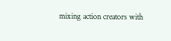mixing action creators with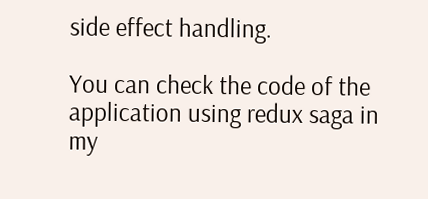side effect handling.

You can check the code of the application using redux saga in my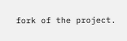fork of the project.